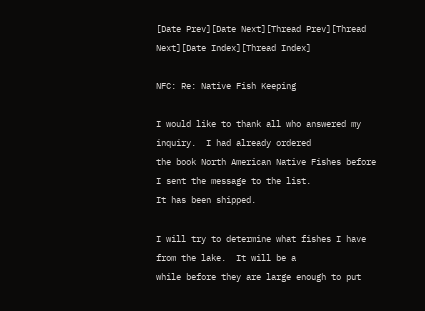[Date Prev][Date Next][Thread Prev][Thread Next][Date Index][Thread Index]

NFC: Re: Native Fish Keeping

I would like to thank all who answered my inquiry.  I had already ordered
the book North American Native Fishes before I sent the message to the list.
It has been shipped.

I will try to determine what fishes I have from the lake.  It will be a
while before they are large enough to put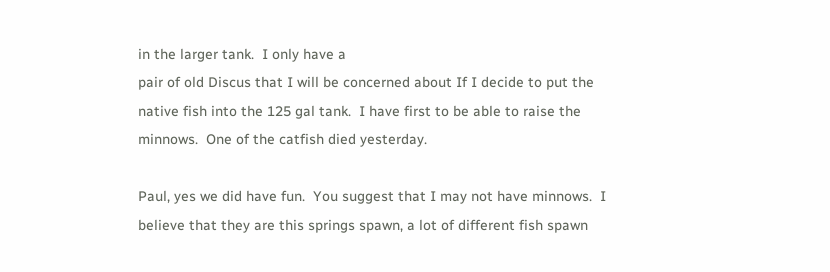in the larger tank.  I only have a
pair of old Discus that I will be concerned about If I decide to put the
native fish into the 125 gal tank.  I have first to be able to raise the
minnows.  One of the catfish died yesterday.

Paul, yes we did have fun.  You suggest that I may not have minnows.  I
believe that they are this springs spawn, a lot of different fish spawn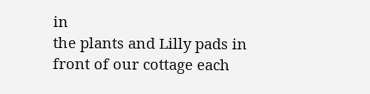in
the plants and Lilly pads in front of our cottage each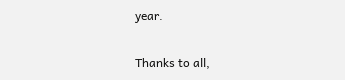year.

Thanks to all,